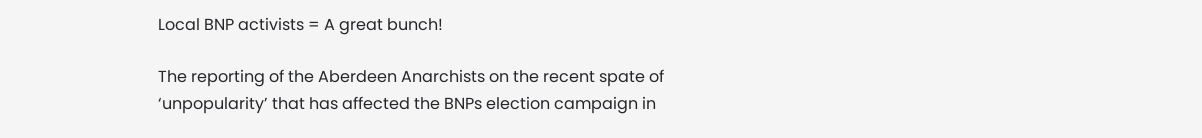Local BNP activists = A great bunch!

The reporting of the Aberdeen Anarchists on the recent spate of ‘unpopularity’ that has affected the BNPs election campaign in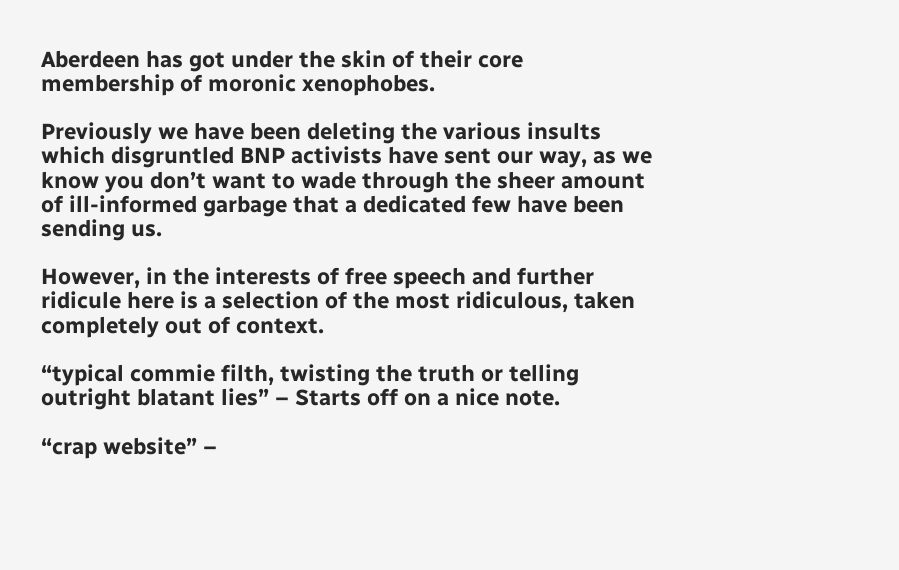Aberdeen has got under the skin of their core membership of moronic xenophobes.

Previously we have been deleting the various insults which disgruntled BNP activists have sent our way, as we know you don’t want to wade through the sheer amount of ill-informed garbage that a dedicated few have been sending us.

However, in the interests of free speech and further ridicule here is a selection of the most ridiculous, taken completely out of context.

“typical commie filth, twisting the truth or telling outright blatant lies” – Starts off on a nice note.

“crap website” –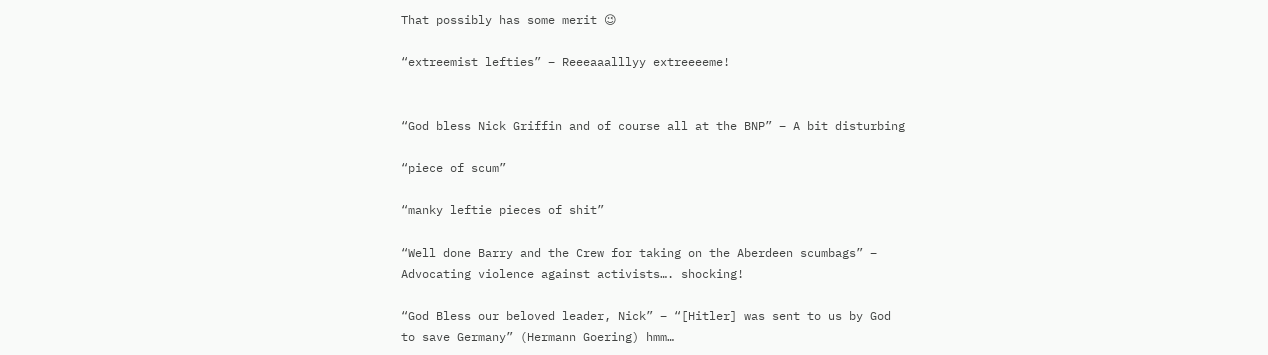That possibly has some merit 😉

“extreemist lefties” – Reeeaaalllyy extreeeeme!


“God bless Nick Griffin and of course all at the BNP” – A bit disturbing

“piece of scum”

“manky leftie pieces of shit”

“Well done Barry and the Crew for taking on the Aberdeen scumbags” – Advocating violence against activists…. shocking!

“God Bless our beloved leader, Nick” – “[Hitler] was sent to us by God to save Germany” (Hermann Goering) hmm…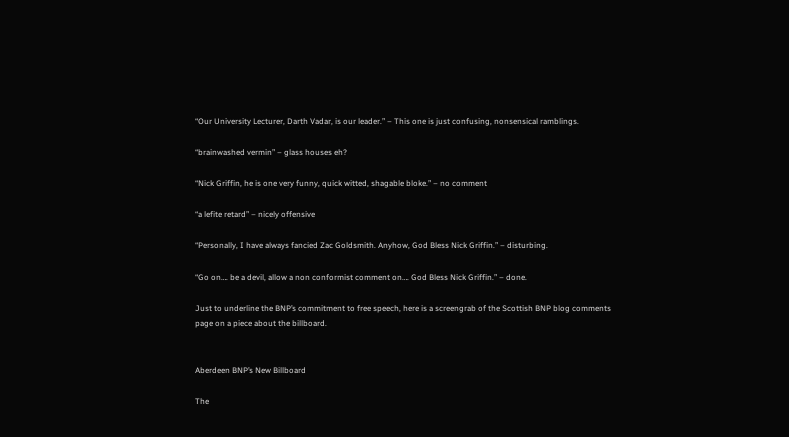“Our University Lecturer, Darth Vadar, is our leader.” – This one is just confusing, nonsensical ramblings.

“brainwashed vermin” – glass houses eh?

“Nick Griffin, he is one very funny, quick witted, shagable bloke.” – no comment

“a lefite retard” – nicely offensive

“Personally, I have always fancied Zac Goldsmith. Anyhow, God Bless Nick Griffin.” – disturbing.

“Go on…. be a devil, allow a non conformist comment on…. God Bless Nick Griffin.” – done.

Just to underline the BNP’s commitment to free speech, here is a screengrab of the Scottish BNP blog comments page on a piece about the billboard.


Aberdeen BNP’s New Billboard

The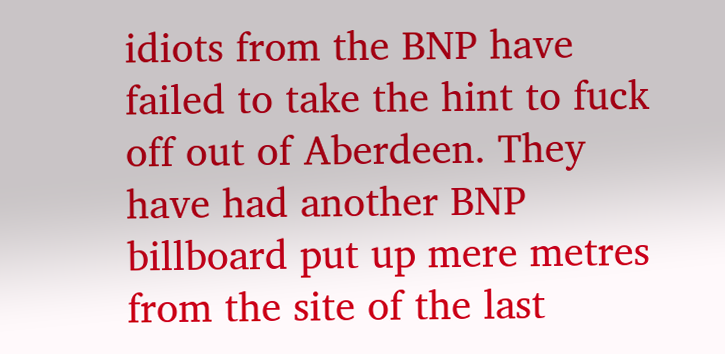idiots from the BNP have failed to take the hint to fuck off out of Aberdeen. They have had another BNP billboard put up mere metres from the site of the last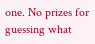one. No prizes for guessing what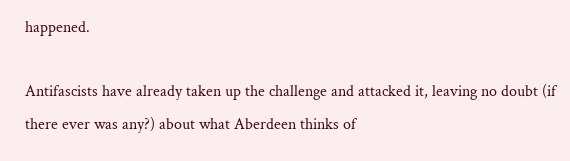happened.

Antifascists have already taken up the challenge and attacked it, leaving no doubt (if there ever was any?) about what Aberdeen thinks of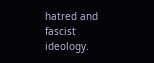hatred and fascist ideology.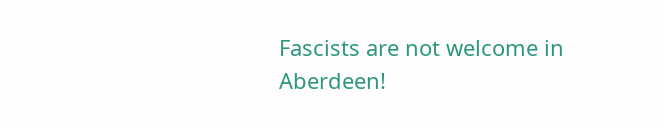Fascists are not welcome in Aberdeen!